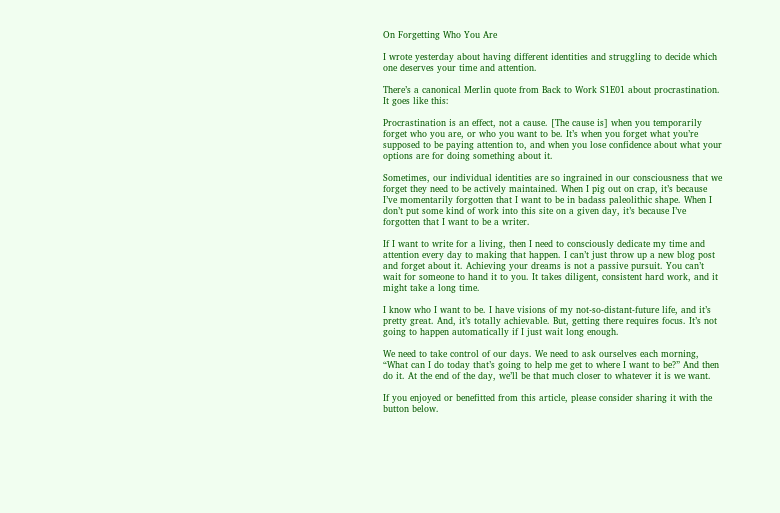On Forgetting Who You Are

I wrote yesterday about having different identities and struggling to decide which one deserves your time and attention.

There’s a canonical Merlin quote from Back to Work S1E01 about procrastination. It goes like this:

Procrastination is an effect, not a cause. [The cause is] when you temporarily forget who you are, or who you want to be. It’s when you forget what you’re supposed to be paying attention to, and when you lose confidence about what your options are for doing something about it.

Sometimes, our individual identities are so ingrained in our consciousness that we forget they need to be actively maintained. When I pig out on crap, it’s because I’ve momentarily forgotten that I want to be in badass paleolithic shape. When I don’t put some kind of work into this site on a given day, it’s because I’ve forgotten that I want to be a writer.

If I want to write for a living, then I need to consciously dedicate my time and attention every day to making that happen. I can’t just throw up a new blog post and forget about it. Achieving your dreams is not a passive pursuit. You can’t wait for someone to hand it to you. It takes diligent, consistent hard work, and it might take a long time.

I know who I want to be. I have visions of my not-so-distant-future life, and it’s pretty great. And, it’s totally achievable. But, getting there requires focus. It’s not going to happen automatically if I just wait long enough.

We need to take control of our days. We need to ask ourselves each morning, “What can I do today that’s going to help me get to where I want to be?” And then do it. At the end of the day, we’ll be that much closer to whatever it is we want.

If you enjoyed or benefitted from this article, please consider sharing it with the button below.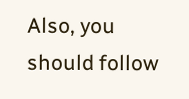Also, you should follow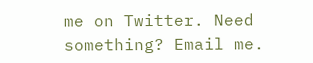me on Twitter. Need something? Email me.